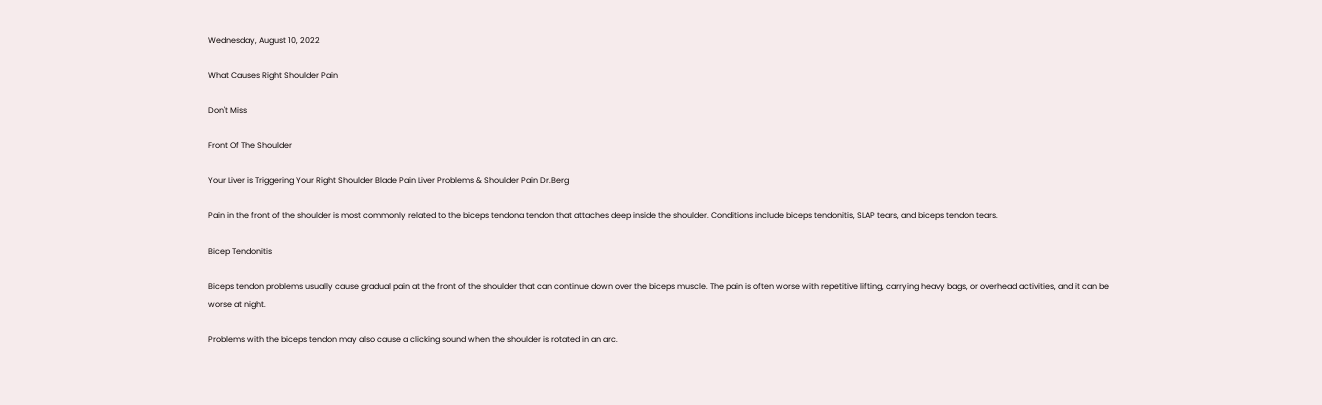Wednesday, August 10, 2022

What Causes Right Shoulder Pain

Don't Miss

Front Of The Shoulder

Your Liver is Triggering Your Right Shoulder Blade Pain Liver Problems & Shoulder Pain Dr.Berg

Pain in the front of the shoulder is most commonly related to the biceps tendona tendon that attaches deep inside the shoulder. Conditions include biceps tendonitis, SLAP tears, and biceps tendon tears.

Bicep Tendonitis

Biceps tendon problems usually cause gradual pain at the front of the shoulder that can continue down over the biceps muscle. The pain is often worse with repetitive lifting, carrying heavy bags, or overhead activities, and it can be worse at night.

Problems with the biceps tendon may also cause a clicking sound when the shoulder is rotated in an arc.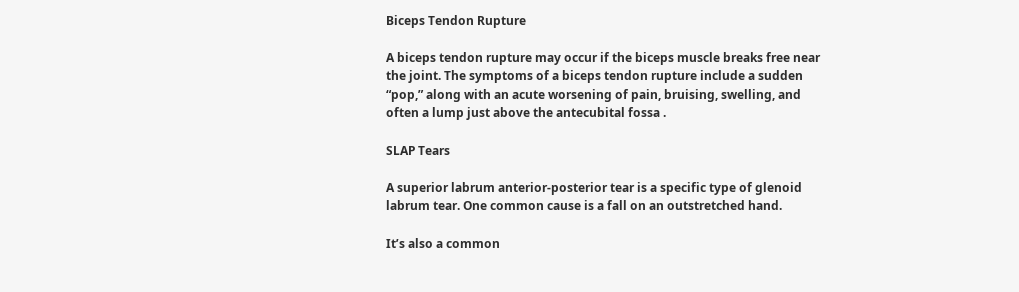Biceps Tendon Rupture

A biceps tendon rupture may occur if the biceps muscle breaks free near the joint. The symptoms of a biceps tendon rupture include a sudden “pop,” along with an acute worsening of pain, bruising, swelling, and often a lump just above the antecubital fossa .

SLAP Tears

A superior labrum anterior-posterior tear is a specific type of glenoid labrum tear. One common cause is a fall on an outstretched hand.

It’s also a common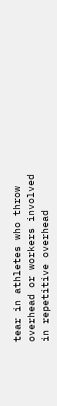tear in athletes who throw overhead or workers involved in repetitive overhead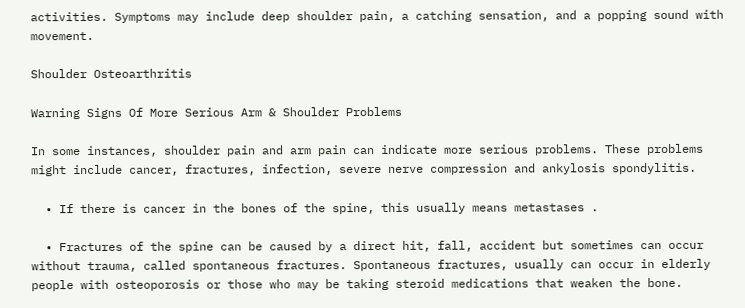activities. Symptoms may include deep shoulder pain, a catching sensation, and a popping sound with movement.

Shoulder Osteoarthritis

Warning Signs Of More Serious Arm & Shoulder Problems

In some instances, shoulder pain and arm pain can indicate more serious problems. These problems might include cancer, fractures, infection, severe nerve compression and ankylosis spondylitis.

  • If there is cancer in the bones of the spine, this usually means metastases .

  • Fractures of the spine can be caused by a direct hit, fall, accident but sometimes can occur without trauma, called spontaneous fractures. Spontaneous fractures, usually can occur in elderly people with osteoporosis or those who may be taking steroid medications that weaken the bone.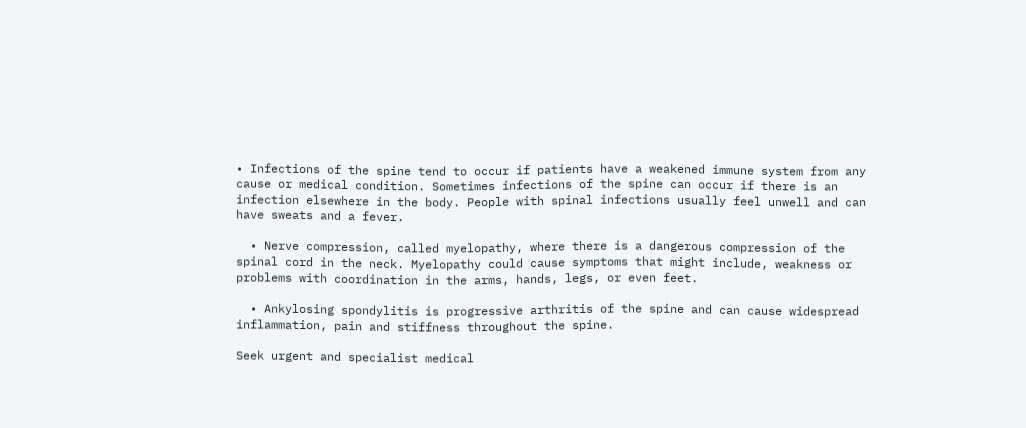• Infections of the spine tend to occur if patients have a weakened immune system from any cause or medical condition. Sometimes infections of the spine can occur if there is an infection elsewhere in the body. People with spinal infections usually feel unwell and can have sweats and a fever.

  • Nerve compression, called myelopathy, where there is a dangerous compression of the spinal cord in the neck. Myelopathy could cause symptoms that might include, weakness or problems with coordination in the arms, hands, legs, or even feet.

  • Ankylosing spondylitis is progressive arthritis of the spine and can cause widespread inflammation, pain and stiffness throughout the spine.

Seek urgent and specialist medical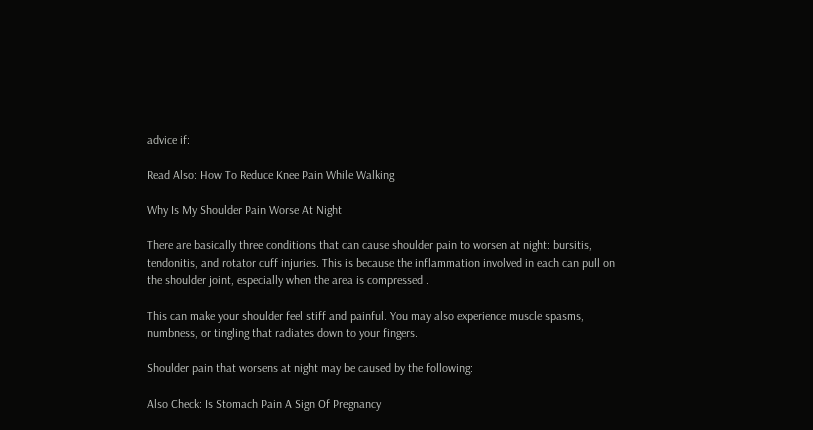advice if:

Read Also: How To Reduce Knee Pain While Walking

Why Is My Shoulder Pain Worse At Night

There are basically three conditions that can cause shoulder pain to worsen at night: bursitis, tendonitis, and rotator cuff injuries. This is because the inflammation involved in each can pull on the shoulder joint, especially when the area is compressed .

This can make your shoulder feel stiff and painful. You may also experience muscle spasms, numbness, or tingling that radiates down to your fingers.

Shoulder pain that worsens at night may be caused by the following:

Also Check: Is Stomach Pain A Sign Of Pregnancy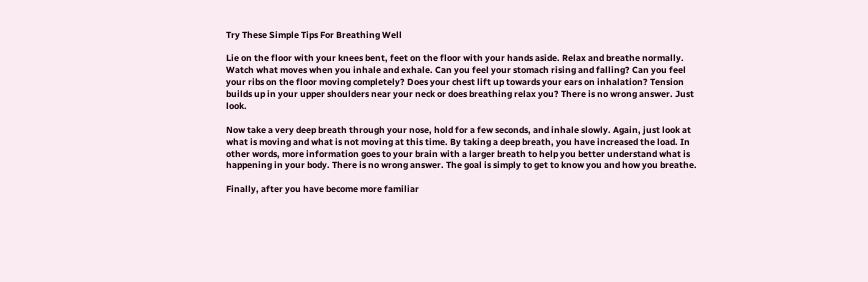Try These Simple Tips For Breathing Well

Lie on the floor with your knees bent, feet on the floor with your hands aside. Relax and breathe normally. Watch what moves when you inhale and exhale. Can you feel your stomach rising and falling? Can you feel your ribs on the floor moving completely? Does your chest lift up towards your ears on inhalation? Tension builds up in your upper shoulders near your neck or does breathing relax you? There is no wrong answer. Just look.

Now take a very deep breath through your nose, hold for a few seconds, and inhale slowly. Again, just look at what is moving and what is not moving at this time. By taking a deep breath, you have increased the load. In other words, more information goes to your brain with a larger breath to help you better understand what is happening in your body. There is no wrong answer. The goal is simply to get to know you and how you breathe.

Finally, after you have become more familiar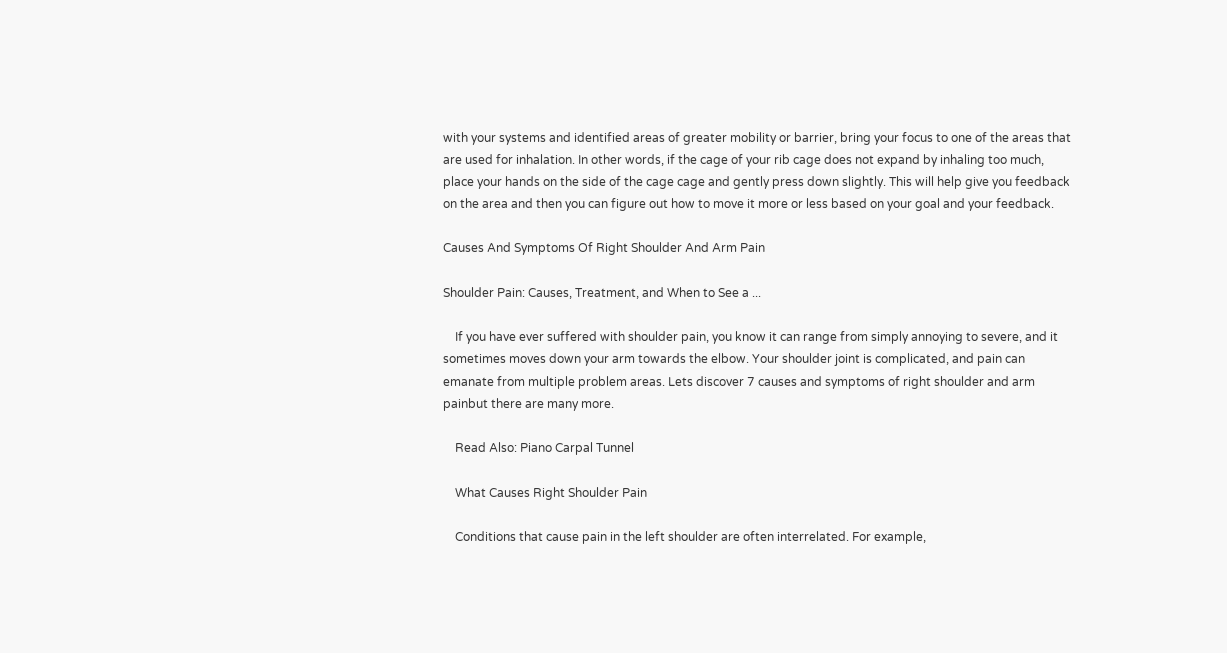with your systems and identified areas of greater mobility or barrier, bring your focus to one of the areas that are used for inhalation. In other words, if the cage of your rib cage does not expand by inhaling too much, place your hands on the side of the cage cage and gently press down slightly. This will help give you feedback on the area and then you can figure out how to move it more or less based on your goal and your feedback.

Causes And Symptoms Of Right Shoulder And Arm Pain

Shoulder Pain: Causes, Treatment, and When to See a ...

    If you have ever suffered with shoulder pain, you know it can range from simply annoying to severe, and it sometimes moves down your arm towards the elbow. Your shoulder joint is complicated, and pain can emanate from multiple problem areas. Lets discover 7 causes and symptoms of right shoulder and arm painbut there are many more.

    Read Also: Piano Carpal Tunnel

    What Causes Right Shoulder Pain

    Conditions that cause pain in the left shoulder are often interrelated. For example,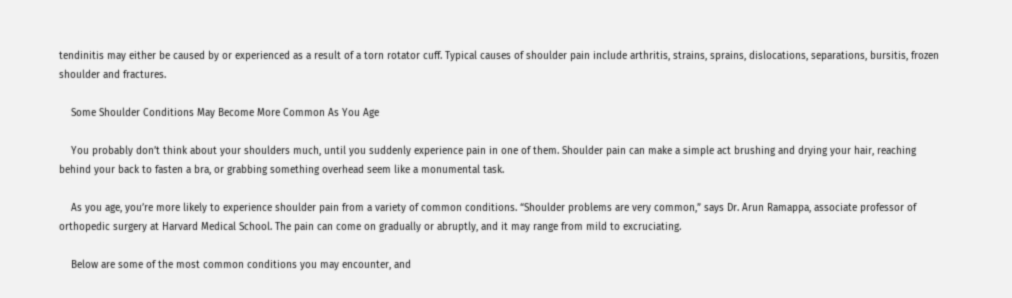tendinitis may either be caused by or experienced as a result of a torn rotator cuff. Typical causes of shoulder pain include arthritis, strains, sprains, dislocations, separations, bursitis, frozen shoulder and fractures.

    Some Shoulder Conditions May Become More Common As You Age

    You probably don’t think about your shoulders much, until you suddenly experience pain in one of them. Shoulder pain can make a simple act brushing and drying your hair, reaching behind your back to fasten a bra, or grabbing something overhead seem like a monumental task.

    As you age, you’re more likely to experience shoulder pain from a variety of common conditions. “Shoulder problems are very common,” says Dr. Arun Ramappa, associate professor of orthopedic surgery at Harvard Medical School. The pain can come on gradually or abruptly, and it may range from mild to excruciating.

    Below are some of the most common conditions you may encounter, and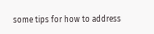some tips for how to address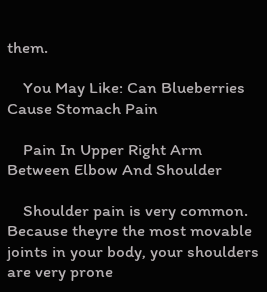them.

    You May Like: Can Blueberries Cause Stomach Pain

    Pain In Upper Right Arm Between Elbow And Shoulder

    Shoulder pain is very common. Because theyre the most movable joints in your body, your shoulders are very prone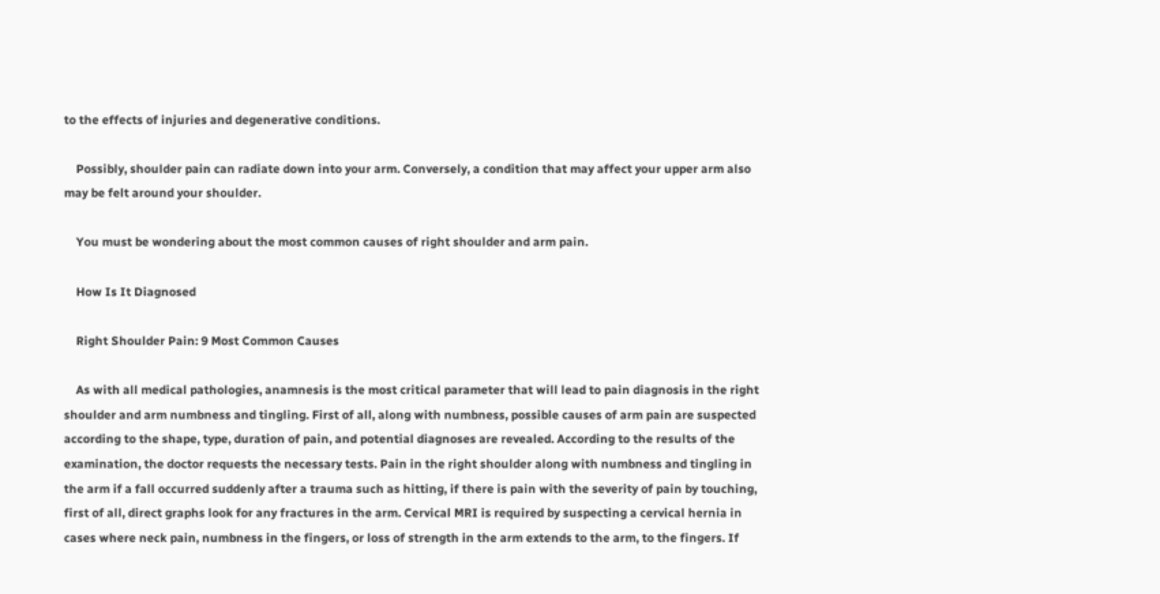to the effects of injuries and degenerative conditions.

    Possibly, shoulder pain can radiate down into your arm. Conversely, a condition that may affect your upper arm also may be felt around your shoulder.

    You must be wondering about the most common causes of right shoulder and arm pain.

    How Is It Diagnosed

    Right Shoulder Pain: 9 Most Common Causes

    As with all medical pathologies, anamnesis is the most critical parameter that will lead to pain diagnosis in the right shoulder and arm numbness and tingling. First of all, along with numbness, possible causes of arm pain are suspected according to the shape, type, duration of pain, and potential diagnoses are revealed. According to the results of the examination, the doctor requests the necessary tests. Pain in the right shoulder along with numbness and tingling in the arm if a fall occurred suddenly after a trauma such as hitting, if there is pain with the severity of pain by touching, first of all, direct graphs look for any fractures in the arm. Cervical MRI is required by suspecting a cervical hernia in cases where neck pain, numbness in the fingers, or loss of strength in the arm extends to the arm, to the fingers. If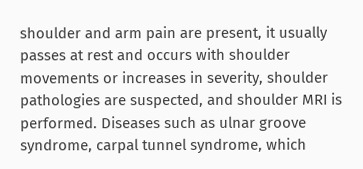shoulder and arm pain are present, it usually passes at rest and occurs with shoulder movements or increases in severity, shoulder pathologies are suspected, and shoulder MRI is performed. Diseases such as ulnar groove syndrome, carpal tunnel syndrome, which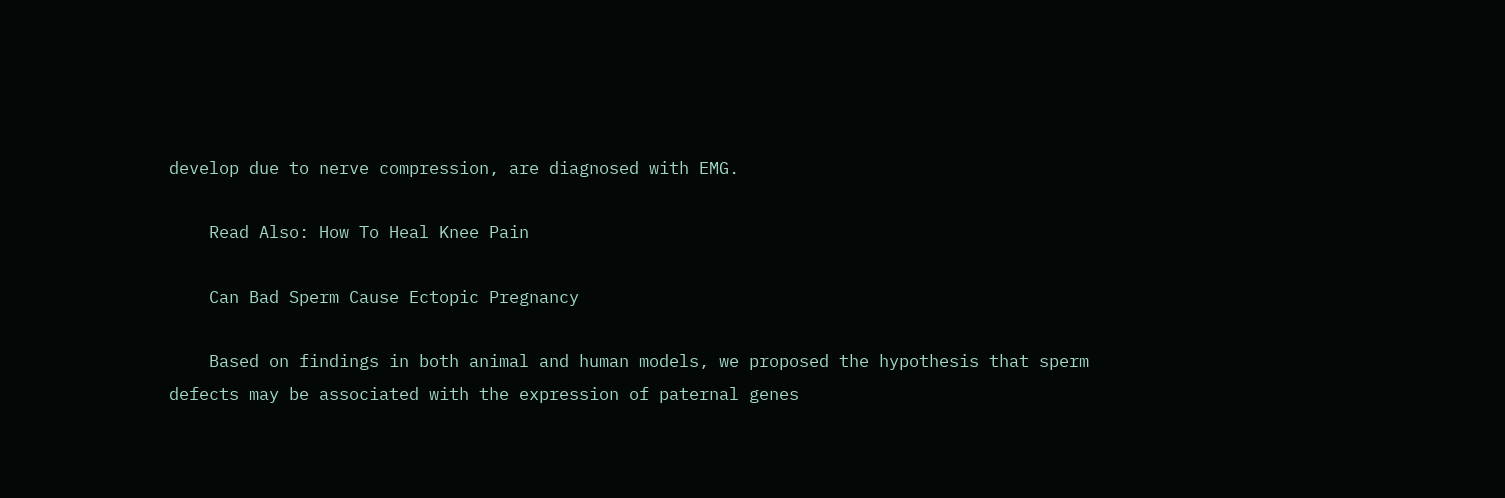develop due to nerve compression, are diagnosed with EMG.

    Read Also: How To Heal Knee Pain

    Can Bad Sperm Cause Ectopic Pregnancy

    Based on findings in both animal and human models, we proposed the hypothesis that sperm defects may be associated with the expression of paternal genes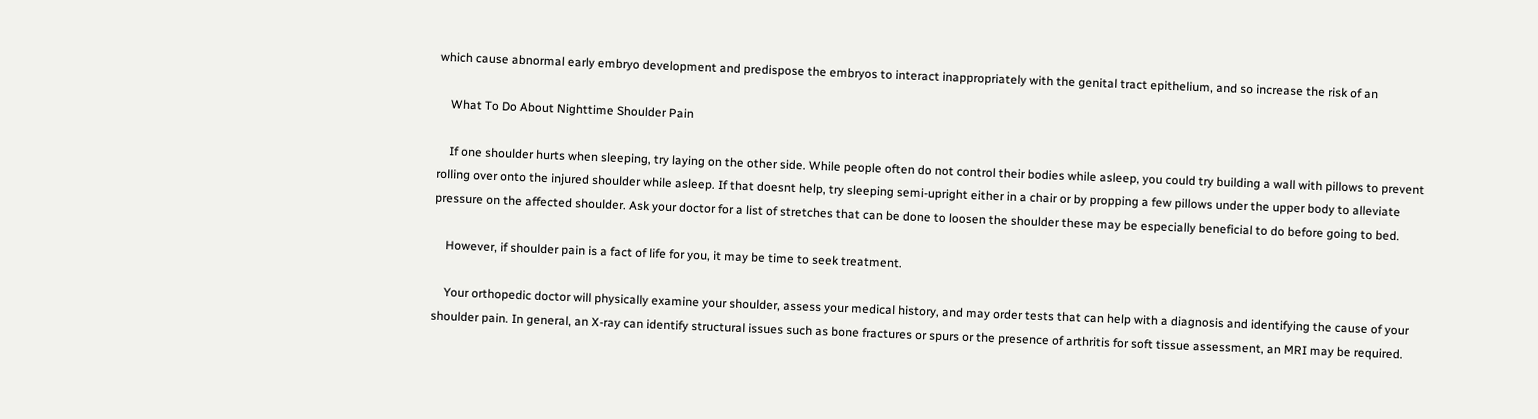which cause abnormal early embryo development and predispose the embryos to interact inappropriately with the genital tract epithelium, and so increase the risk of an

    What To Do About Nighttime Shoulder Pain

    If one shoulder hurts when sleeping, try laying on the other side. While people often do not control their bodies while asleep, you could try building a wall with pillows to prevent rolling over onto the injured shoulder while asleep. If that doesnt help, try sleeping semi-upright either in a chair or by propping a few pillows under the upper body to alleviate pressure on the affected shoulder. Ask your doctor for a list of stretches that can be done to loosen the shoulder these may be especially beneficial to do before going to bed.

    However, if shoulder pain is a fact of life for you, it may be time to seek treatment.

    Your orthopedic doctor will physically examine your shoulder, assess your medical history, and may order tests that can help with a diagnosis and identifying the cause of your shoulder pain. In general, an X-ray can identify structural issues such as bone fractures or spurs or the presence of arthritis for soft tissue assessment, an MRI may be required.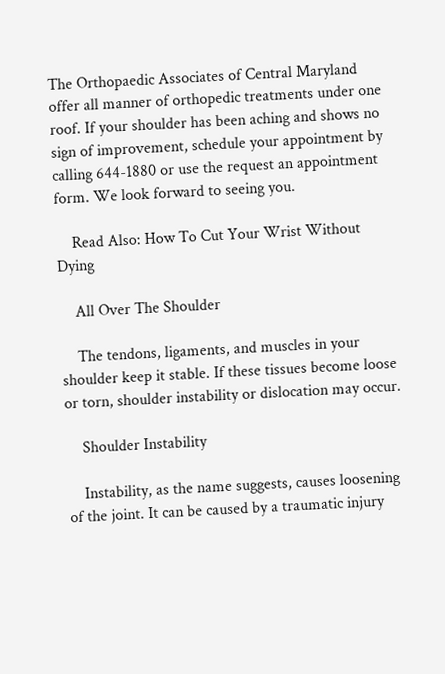The Orthopaedic Associates of Central Maryland offer all manner of orthopedic treatments under one roof. If your shoulder has been aching and shows no sign of improvement, schedule your appointment by calling 644-1880 or use the request an appointment form. We look forward to seeing you.

    Read Also: How To Cut Your Wrist Without Dying

    All Over The Shoulder

    The tendons, ligaments, and muscles in your shoulder keep it stable. If these tissues become loose or torn, shoulder instability or dislocation may occur.

    Shoulder Instability

    Instability, as the name suggests, causes loosening of the joint. It can be caused by a traumatic injury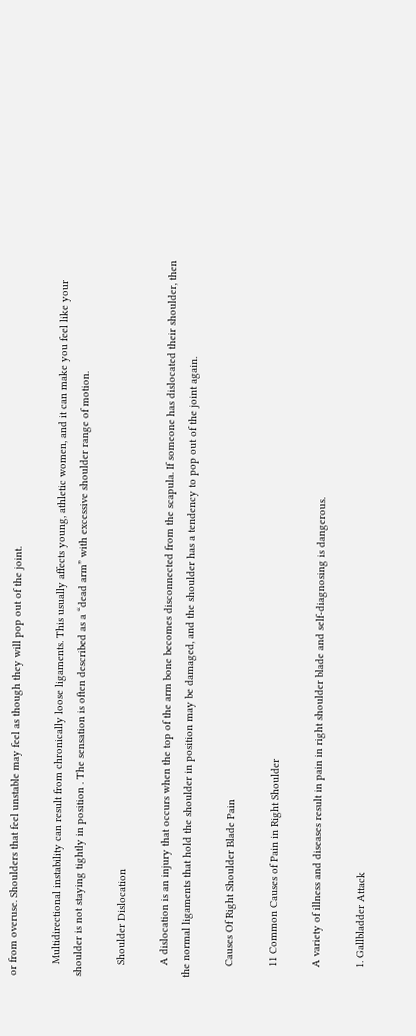or from overuse. Shoulders that feel unstable may feel as though they will pop out of the joint.

    Multidirectional instability can result from chronically loose ligaments. This usually affects young, athletic women, and it can make you feel like your shoulder is not staying tightly in position . The sensation is often described as a “dead arm” with excessive shoulder range of motion.

    Shoulder Dislocation

    A dislocation is an injury that occurs when the top of the arm bone becomes disconnected from the scapula. If someone has dislocated their shoulder, then the normal ligaments that hold the shoulder in position may be damaged, and the shoulder has a tendency to pop out of the joint again.

    Causes Of Right Shoulder Blade Pain

    11 Common Causes of Pain in Right Shoulder

    A variety of illness and diseases result in pain in right shoulder blade and self-diagnosing is dangerous.

    1. Gallbladder Attack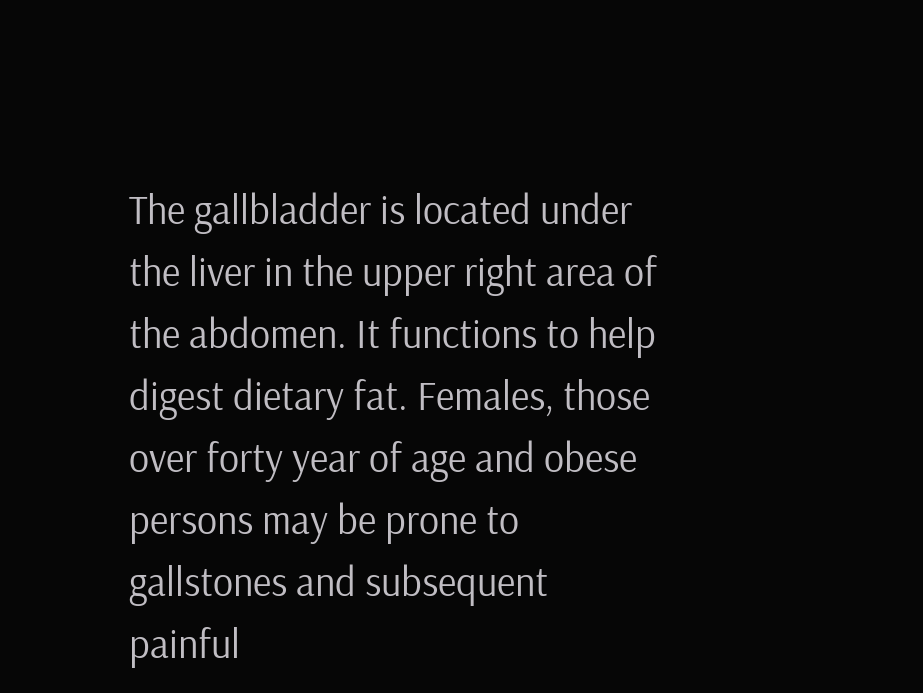The gallbladder is located under the liver in the upper right area of the abdomen. It functions to help digest dietary fat. Females, those over forty year of age and obese persons may be prone to gallstones and subsequent painful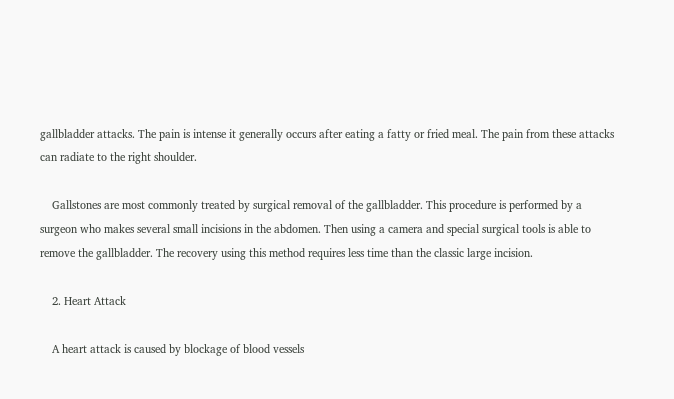gallbladder attacks. The pain is intense it generally occurs after eating a fatty or fried meal. The pain from these attacks can radiate to the right shoulder.

    Gallstones are most commonly treated by surgical removal of the gallbladder. This procedure is performed by a surgeon who makes several small incisions in the abdomen. Then using a camera and special surgical tools is able to remove the gallbladder. The recovery using this method requires less time than the classic large incision.

    2. Heart Attack

    A heart attack is caused by blockage of blood vessels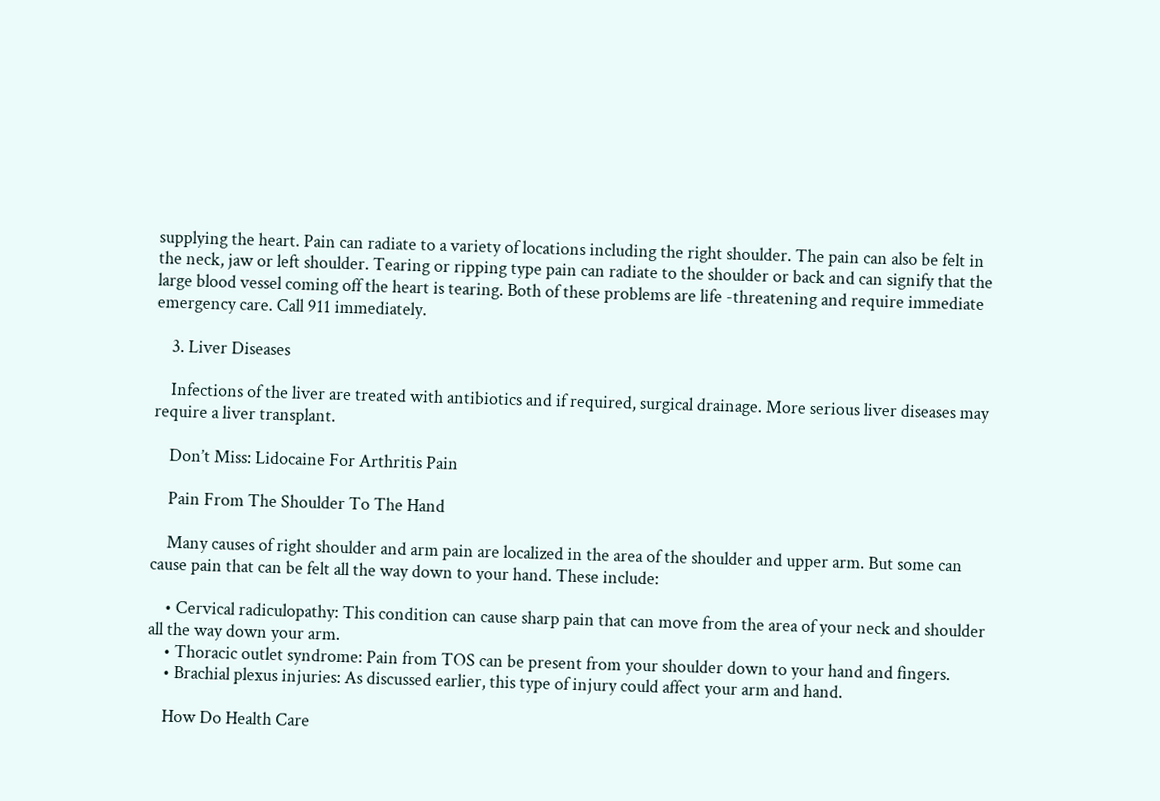supplying the heart. Pain can radiate to a variety of locations including the right shoulder. The pain can also be felt in the neck, jaw or left shoulder. Tearing or ripping type pain can radiate to the shoulder or back and can signify that the large blood vessel coming off the heart is tearing. Both of these problems are life -threatening and require immediate emergency care. Call 911 immediately.

    3. Liver Diseases

    Infections of the liver are treated with antibiotics and if required, surgical drainage. More serious liver diseases may require a liver transplant.

    Don’t Miss: Lidocaine For Arthritis Pain

    Pain From The Shoulder To The Hand

    Many causes of right shoulder and arm pain are localized in the area of the shoulder and upper arm. But some can cause pain that can be felt all the way down to your hand. These include:

    • Cervical radiculopathy: This condition can cause sharp pain that can move from the area of your neck and shoulder all the way down your arm.
    • Thoracic outlet syndrome: Pain from TOS can be present from your shoulder down to your hand and fingers.
    • Brachial plexus injuries: As discussed earlier, this type of injury could affect your arm and hand.

    How Do Health Care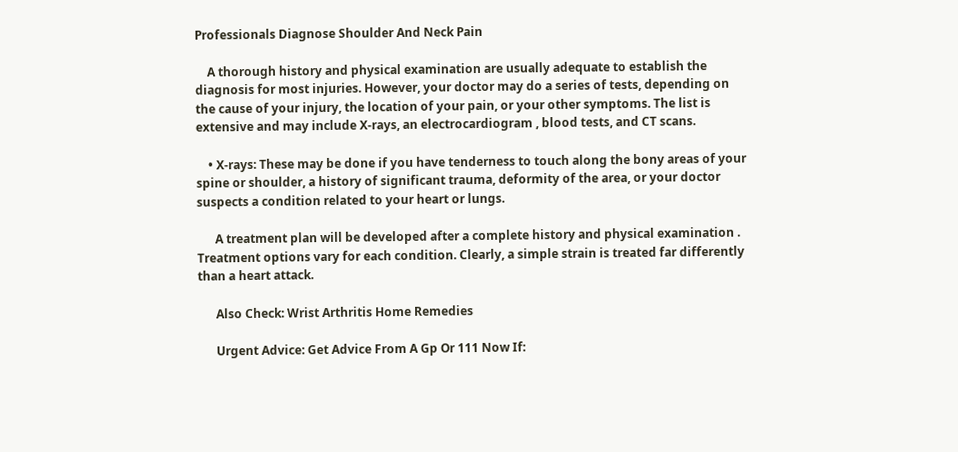Professionals Diagnose Shoulder And Neck Pain

    A thorough history and physical examination are usually adequate to establish the diagnosis for most injuries. However, your doctor may do a series of tests, depending on the cause of your injury, the location of your pain, or your other symptoms. The list is extensive and may include X-rays, an electrocardiogram , blood tests, and CT scans.

    • X-rays: These may be done if you have tenderness to touch along the bony areas of your spine or shoulder, a history of significant trauma, deformity of the area, or your doctor suspects a condition related to your heart or lungs.

      A treatment plan will be developed after a complete history and physical examination . Treatment options vary for each condition. Clearly, a simple strain is treated far differently than a heart attack.

      Also Check: Wrist Arthritis Home Remedies

      Urgent Advice: Get Advice From A Gp Or 111 Now If: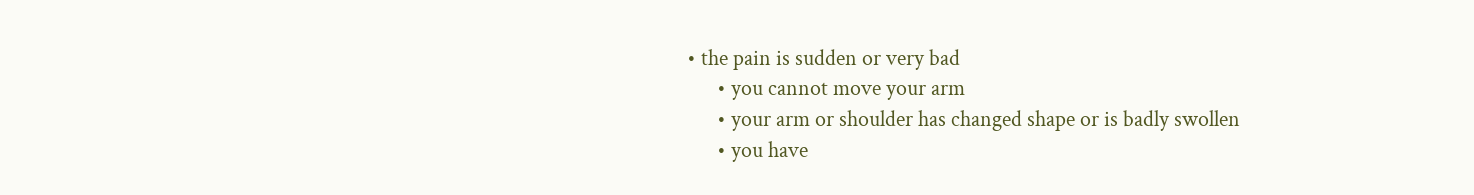• the pain is sudden or very bad
      • you cannot move your arm
      • your arm or shoulder has changed shape or is badly swollen
      • you have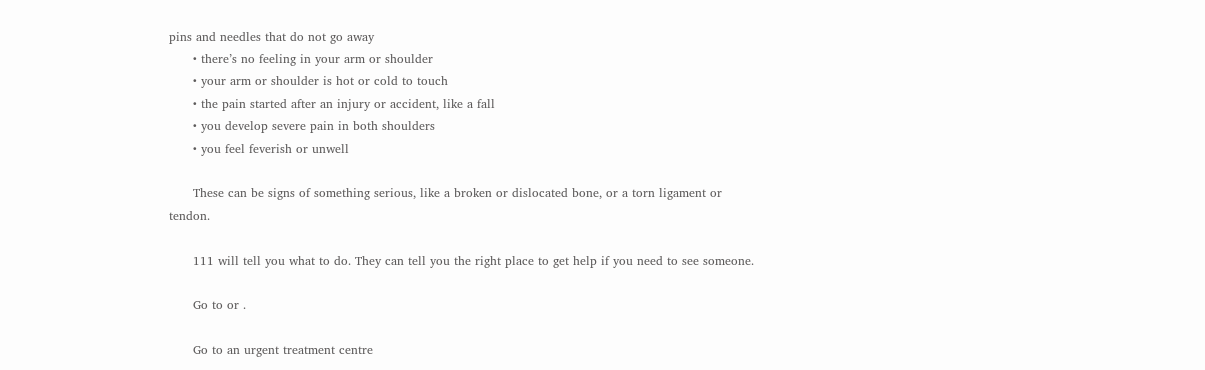pins and needles that do not go away
      • there’s no feeling in your arm or shoulder
      • your arm or shoulder is hot or cold to touch
      • the pain started after an injury or accident, like a fall
      • you develop severe pain in both shoulders
      • you feel feverish or unwell

      These can be signs of something serious, like a broken or dislocated bone, or a torn ligament or tendon.

      111 will tell you what to do. They can tell you the right place to get help if you need to see someone.

      Go to or .

      Go to an urgent treatment centre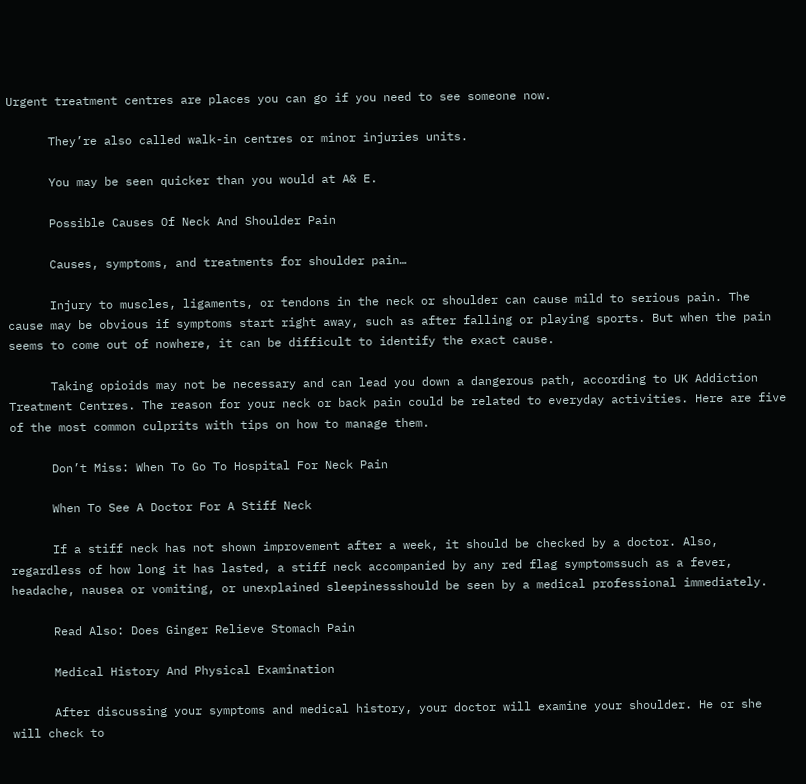Urgent treatment centres are places you can go if you need to see someone now.

      They’re also called walk-in centres or minor injuries units.

      You may be seen quicker than you would at A& E.

      Possible Causes Of Neck And Shoulder Pain

      Causes, symptoms, and treatments for shoulder pain…

      Injury to muscles, ligaments, or tendons in the neck or shoulder can cause mild to serious pain. The cause may be obvious if symptoms start right away, such as after falling or playing sports. But when the pain seems to come out of nowhere, it can be difficult to identify the exact cause.

      Taking opioids may not be necessary and can lead you down a dangerous path, according to UK Addiction Treatment Centres. The reason for your neck or back pain could be related to everyday activities. Here are five of the most common culprits with tips on how to manage them.

      Don’t Miss: When To Go To Hospital For Neck Pain

      When To See A Doctor For A Stiff Neck

      If a stiff neck has not shown improvement after a week, it should be checked by a doctor. Also, regardless of how long it has lasted, a stiff neck accompanied by any red flag symptomssuch as a fever, headache, nausea or vomiting, or unexplained sleepinessshould be seen by a medical professional immediately.

      Read Also: Does Ginger Relieve Stomach Pain

      Medical History And Physical Examination

      After discussing your symptoms and medical history, your doctor will examine your shoulder. He or she will check to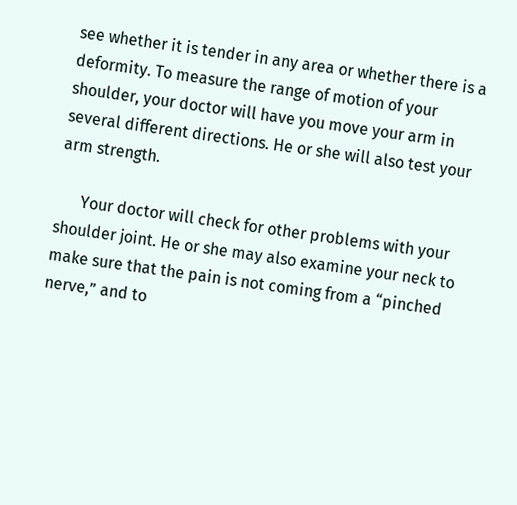see whether it is tender in any area or whether there is a deformity. To measure the range of motion of your shoulder, your doctor will have you move your arm in several different directions. He or she will also test your arm strength.

      Your doctor will check for other problems with your shoulder joint. He or she may also examine your neck to make sure that the pain is not coming from a “pinched nerve,” and to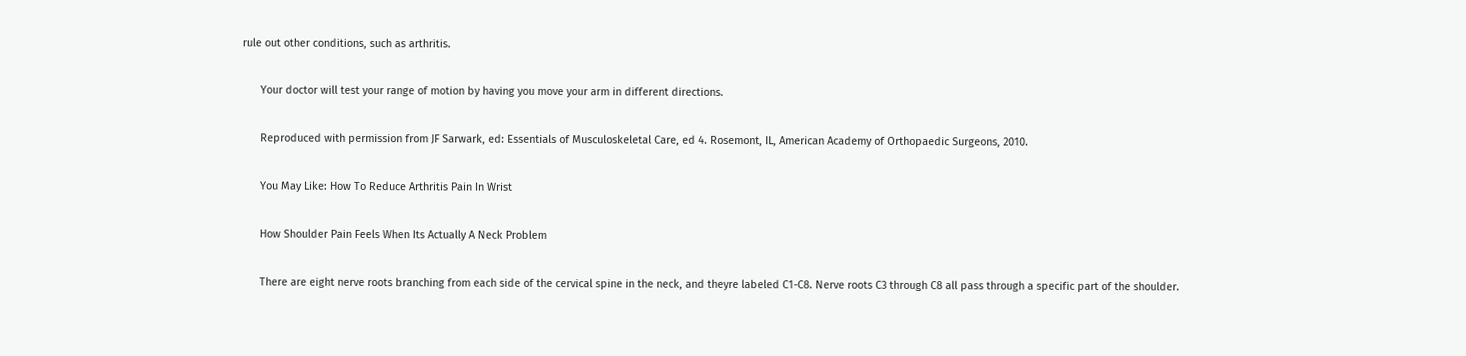rule out other conditions, such as arthritis.

      Your doctor will test your range of motion by having you move your arm in different directions.

      Reproduced with permission from JF Sarwark, ed: Essentials of Musculoskeletal Care, ed 4. Rosemont, IL, American Academy of Orthopaedic Surgeons, 2010.

      You May Like: How To Reduce Arthritis Pain In Wrist

      How Shoulder Pain Feels When Its Actually A Neck Problem

      There are eight nerve roots branching from each side of the cervical spine in the neck, and theyre labeled C1-C8. Nerve roots C3 through C8 all pass through a specific part of the shoulder.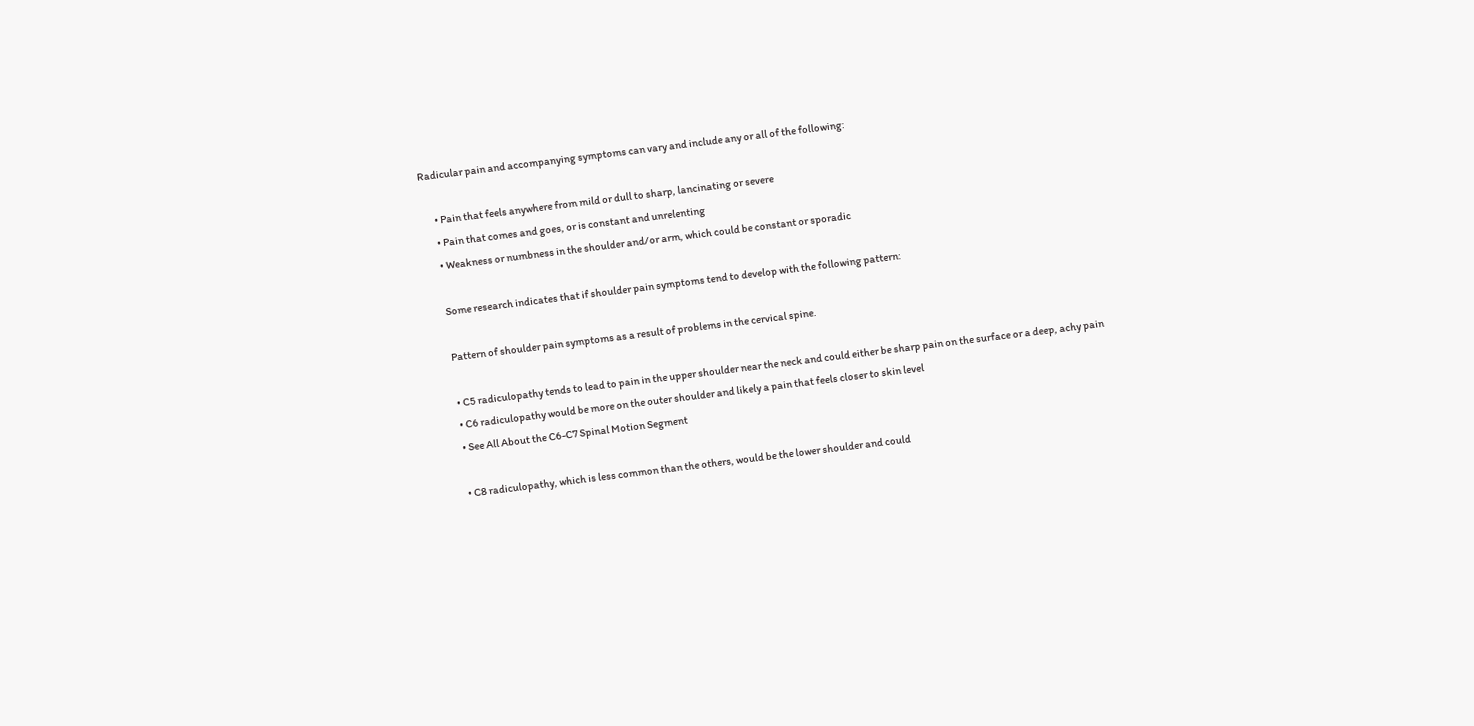Radicular pain and accompanying symptoms can vary and include any or all of the following:

      • Pain that feels anywhere from mild or dull to sharp, lancinating or severe
      • Pain that comes and goes, or is constant and unrelenting
      • Weakness or numbness in the shoulder and/or arm, which could be constant or sporadic

      Some research indicates that if shoulder pain symptoms tend to develop with the following pattern:

      Pattern of shoulder pain symptoms as a result of problems in the cervical spine.

      • C5 radiculopathy tends to lead to pain in the upper shoulder near the neck and could either be sharp pain on the surface or a deep, achy pain
      • C6 radiculopathy would be more on the outer shoulder and likely a pain that feels closer to skin level
      • See All About the C6-C7 Spinal Motion Segment

      • C8 radiculopathy, which is less common than the others, would be the lower shoulder and could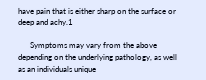have pain that is either sharp on the surface or deep and achy.1

      Symptoms may vary from the above depending on the underlying pathology, as well as an individuals unique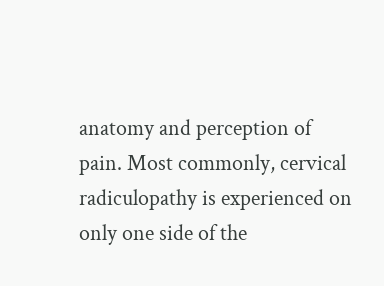anatomy and perception of pain. Most commonly, cervical radiculopathy is experienced on only one side of the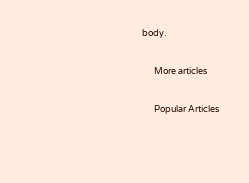body.

      More articles

      Popular Articles